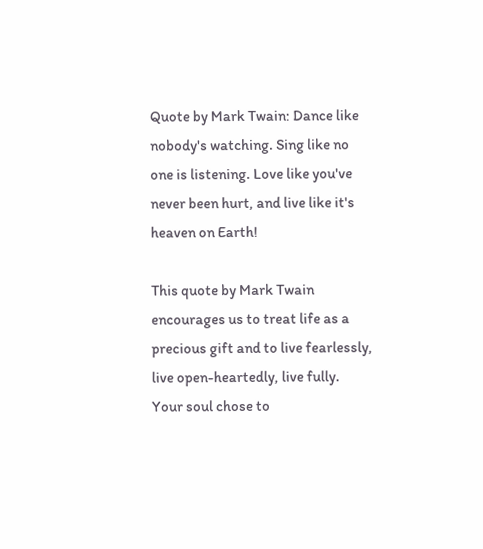Quote by Mark Twain: Dance like nobody's watching. Sing like no one is listening. Love like you've never been hurt, and live like it's heaven on Earth!

This quote by Mark Twain encourages us to treat life as a precious gift and to live fearlessly, live open-heartedly, live fully.  Your soul chose to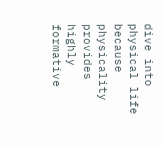dive into physical life because physicality provides highly formative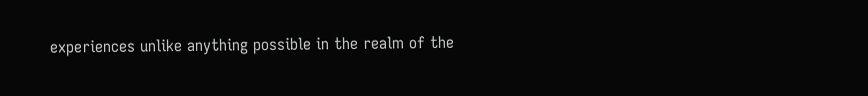experiences unlike anything possible in the realm of the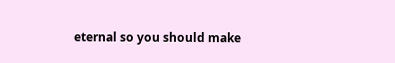eternal so you should make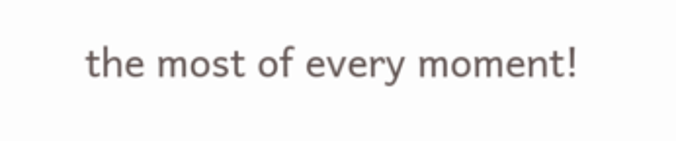the most of every moment!